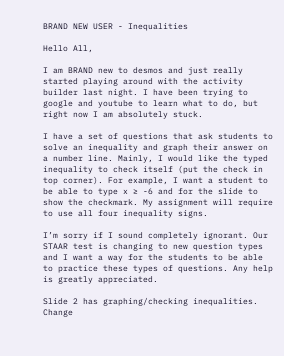BRAND NEW USER - Inequalities

Hello All,

I am BRAND new to desmos and just really started playing around with the activity builder last night. I have been trying to google and youtube to learn what to do, but right now I am absolutely stuck.

I have a set of questions that ask students to solve an inequality and graph their answer on a number line. Mainly, I would like the typed inequality to check itself (put the check in top corner). For example, I want a student to be able to type x ≥ -6 and for the slide to show the checkmark. My assignment will require to use all four inequality signs.

I’m sorry if I sound completely ignorant. Our STAAR test is changing to new question types and I want a way for the students to be able to practice these types of questions. Any help is greatly appreciated.

Slide 2 has graphing/checking inequalities. Change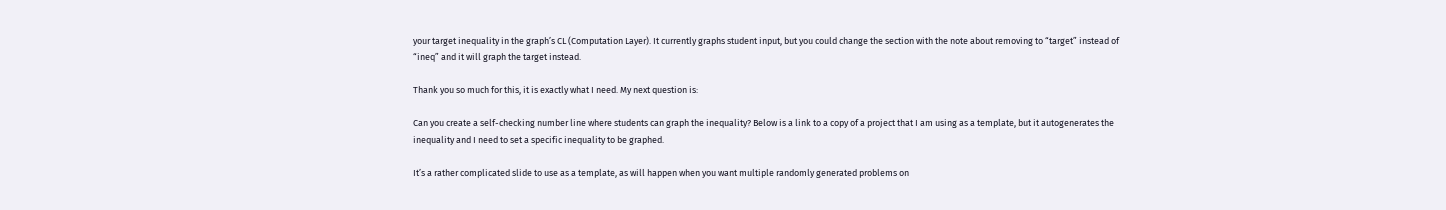your target inequality in the graph’s CL (Computation Layer). It currently graphs student input, but you could change the section with the note about removing to “target” instead of “ineq” and it will graph the target instead.

Thank you so much for this, it is exactly what I need. My next question is:

Can you create a self-checking number line where students can graph the inequality? Below is a link to a copy of a project that I am using as a template, but it autogenerates the inequality and I need to set a specific inequality to be graphed.

It’s a rather complicated slide to use as a template, as will happen when you want multiple randomly generated problems on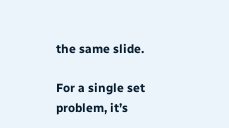the same slide.

For a single set problem, it’s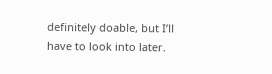definitely doable, but I’ll have to look into later.